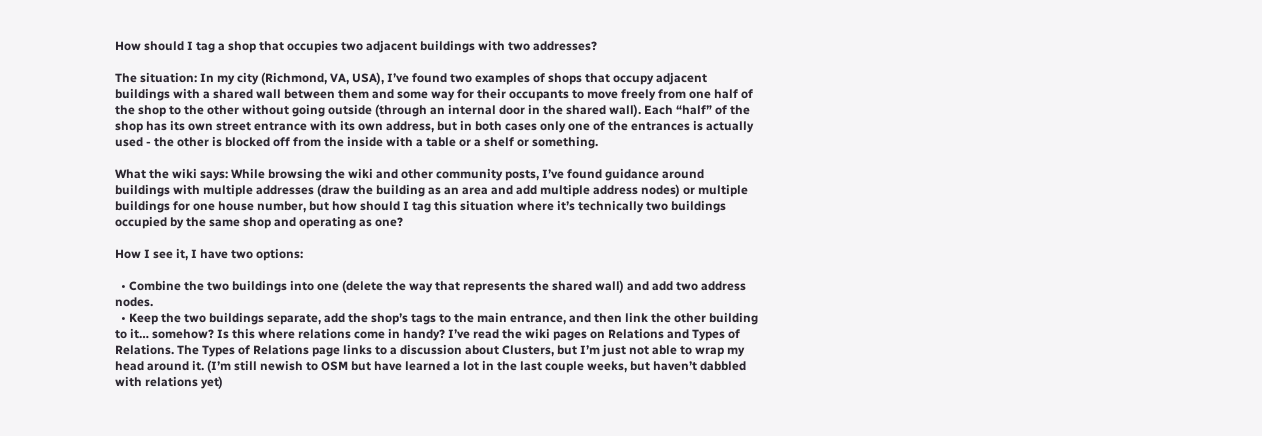How should I tag a shop that occupies two adjacent buildings with two addresses?

The situation: In my city (Richmond, VA, USA), I’ve found two examples of shops that occupy adjacent buildings with a shared wall between them and some way for their occupants to move freely from one half of the shop to the other without going outside (through an internal door in the shared wall). Each “half” of the shop has its own street entrance with its own address, but in both cases only one of the entrances is actually used - the other is blocked off from the inside with a table or a shelf or something.

What the wiki says: While browsing the wiki and other community posts, I’ve found guidance around buildings with multiple addresses (draw the building as an area and add multiple address nodes) or multiple buildings for one house number, but how should I tag this situation where it’s technically two buildings occupied by the same shop and operating as one?

How I see it, I have two options:

  • Combine the two buildings into one (delete the way that represents the shared wall) and add two address nodes.
  • Keep the two buildings separate, add the shop’s tags to the main entrance, and then link the other building to it… somehow? Is this where relations come in handy? I’ve read the wiki pages on Relations and Types of Relations. The Types of Relations page links to a discussion about Clusters, but I’m just not able to wrap my head around it. (I’m still newish to OSM but have learned a lot in the last couple weeks, but haven’t dabbled with relations yet)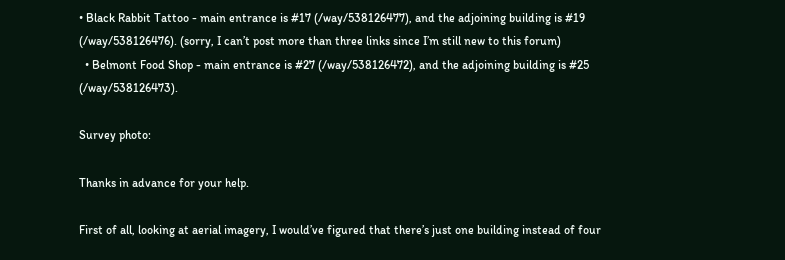• Black Rabbit Tattoo - main entrance is #17 (/way/538126477), and the adjoining building is #19 (/way/538126476). (sorry, I can’t post more than three links since I’m still new to this forum)
  • Belmont Food Shop - main entrance is #27 (/way/538126472), and the adjoining building is #25 (/way/538126473).

Survey photo:

Thanks in advance for your help.

First of all, looking at aerial imagery, I would’ve figured that there’s just one building instead of four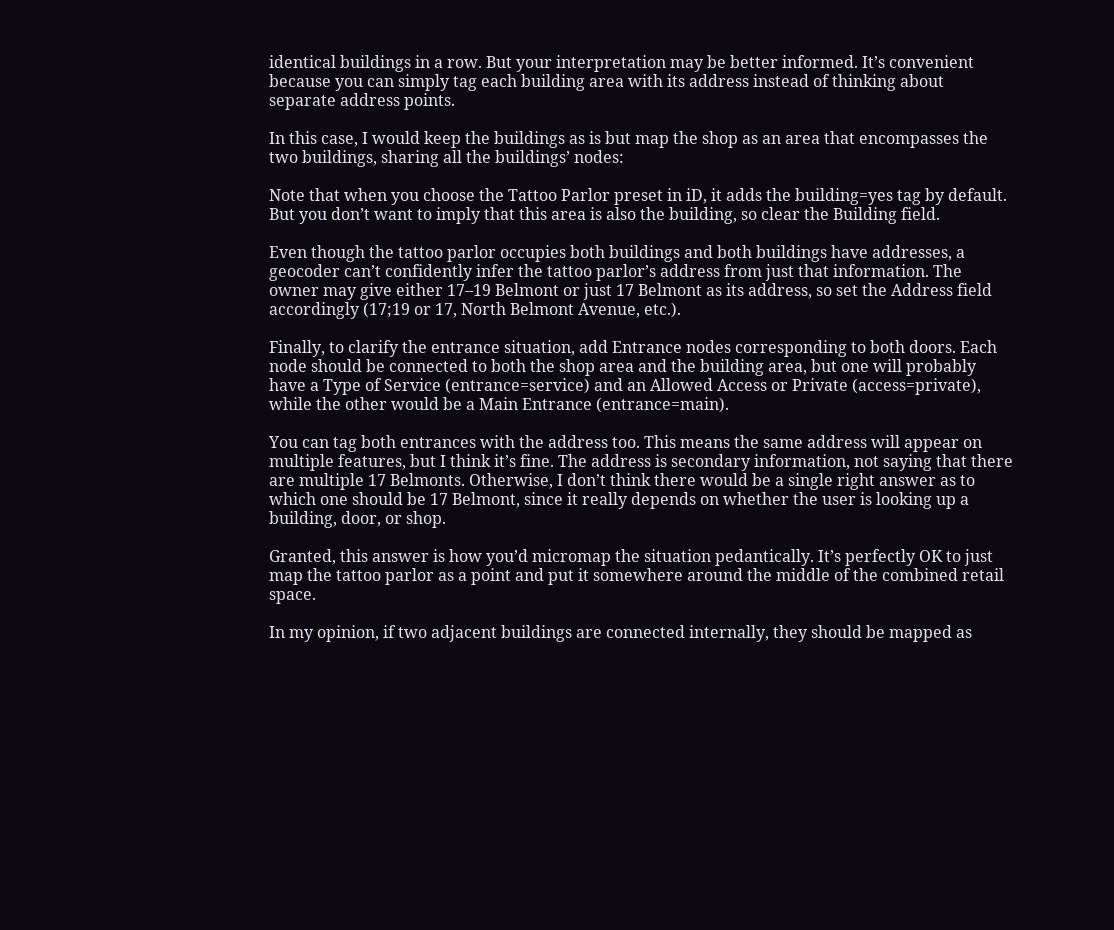identical buildings in a row. But your interpretation may be better informed. It’s convenient because you can simply tag each building area with its address instead of thinking about separate address points.

In this case, I would keep the buildings as is but map the shop as an area that encompasses the two buildings, sharing all the buildings’ nodes:

Note that when you choose the Tattoo Parlor preset in iD, it adds the building=yes tag by default. But you don’t want to imply that this area is also the building, so clear the Building field.

Even though the tattoo parlor occupies both buildings and both buildings have addresses, a geocoder can’t confidently infer the tattoo parlor’s address from just that information. The owner may give either 17–19 Belmont or just 17 Belmont as its address, so set the Address field accordingly (17;19 or 17, North Belmont Avenue, etc.).

Finally, to clarify the entrance situation, add Entrance nodes corresponding to both doors. Each node should be connected to both the shop area and the building area, but one will probably have a Type of Service (entrance=service) and an Allowed Access or Private (access=private), while the other would be a Main Entrance (entrance=main).

You can tag both entrances with the address too. This means the same address will appear on multiple features, but I think it’s fine. The address is secondary information, not saying that there are multiple 17 Belmonts. Otherwise, I don’t think there would be a single right answer as to which one should be 17 Belmont, since it really depends on whether the user is looking up a building, door, or shop.

Granted, this answer is how you’d micromap the situation pedantically. It’s perfectly OK to just map the tattoo parlor as a point and put it somewhere around the middle of the combined retail space.

In my opinion, if two adjacent buildings are connected internally, they should be mapped as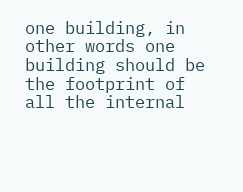one building, in other words one building should be the footprint of all the internal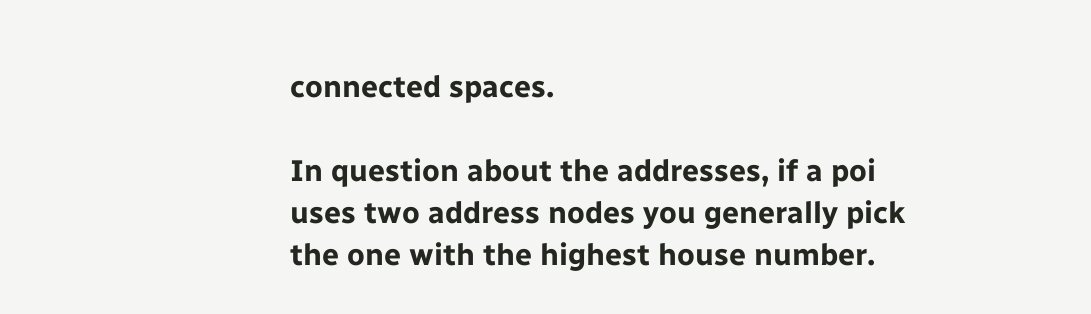connected spaces.

In question about the addresses, if a poi uses two address nodes you generally pick the one with the highest house number.